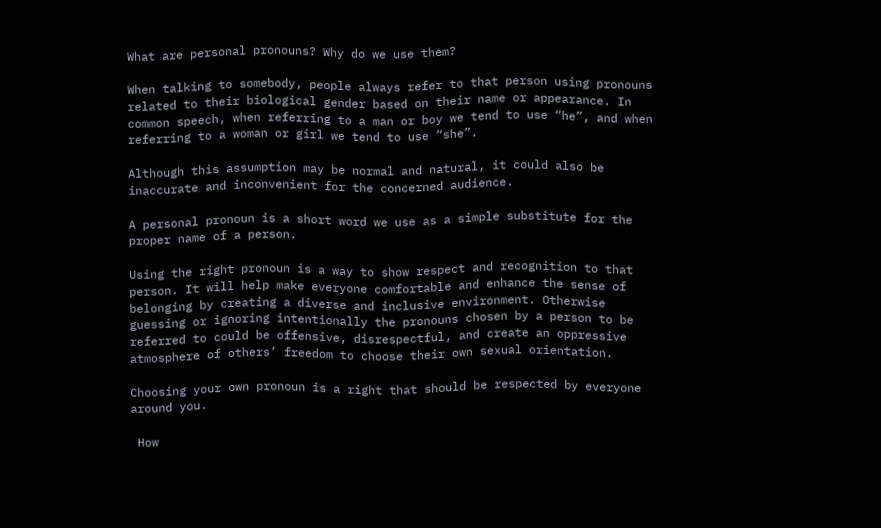What are personal pronouns? Why do we use them?

When talking to somebody, people always refer to that person using pronouns related to their biological gender based on their name or appearance. In common speech, when referring to a man or boy we tend to use “he”, and when referring to a woman or girl we tend to use “she”.

Although this assumption may be normal and natural, it could also be inaccurate and inconvenient for the concerned audience.

A personal pronoun is a short word we use as a simple substitute for the proper name of a person.

Using the right pronoun is a way to show respect and recognition to that person. It will help make everyone comfortable and enhance the sense of belonging by creating a diverse and inclusive environment. Otherwise guessing or ignoring intentionally the pronouns chosen by a person to be referred to could be offensive, disrespectful, and create an oppressive atmosphere of others’ freedom to choose their own sexual orientation.

Choosing your own pronoun is a right that should be respected by everyone around you.

 How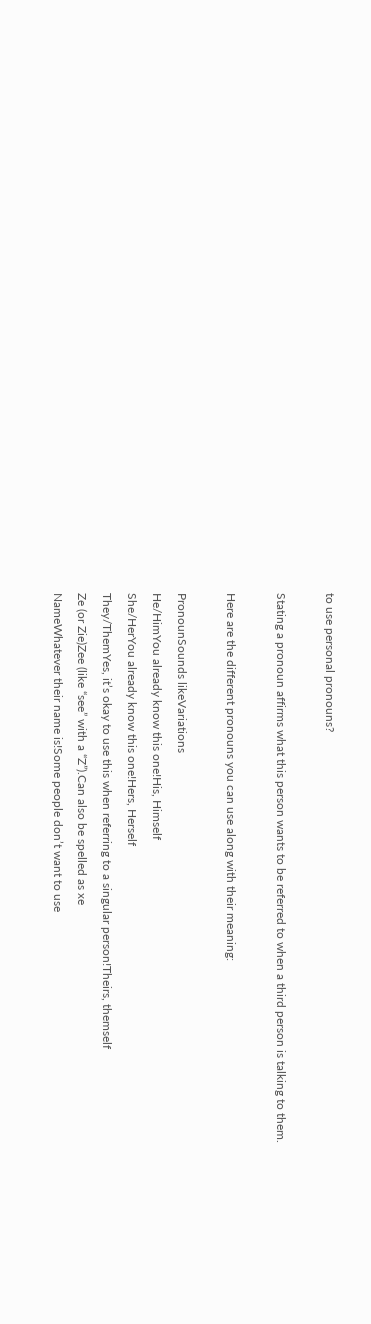to use personal pronouns?

Stating a pronoun affirms what this person wants to be referred to when a third person is talking to them.

Here are the different pronouns you can use along with their meaning:

PronounSounds likeVariations
He/HimYou already know this one!His, Himself
She/HerYou already know this one!Hers, Herself
They/ThemYes, it’s okay to use this when referring to a singular person!Theirs, themself
Ze (or Zie)Zee (like “see” with a “Z”).Can also be spelled as xe
NameWhatever their name is!Some people don’t want to use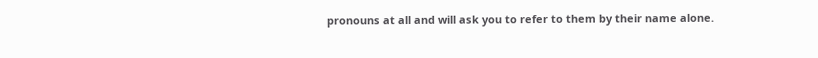pronouns at all and will ask you to refer to them by their name alone.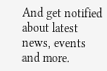And get notified about latest news, events and more.